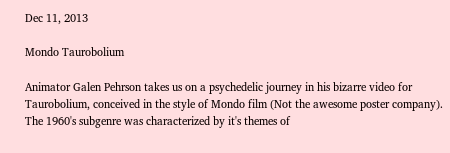Dec 11, 2013

Mondo Taurobolium

Animator Galen Pehrson takes us on a psychedelic journey in his bizarre video for Taurobolium, conceived in the style of Mondo film (Not the awesome poster company). The 1960's subgenre was characterized by it's themes of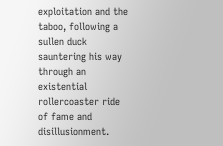exploitation and the taboo, following a sullen duck sauntering his way through an existential rollercoaster ride of fame and disillusionment.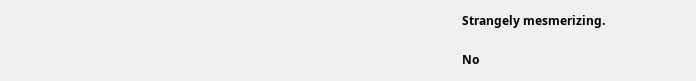Strangely mesmerizing.

No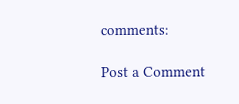comments:

Post a Comment